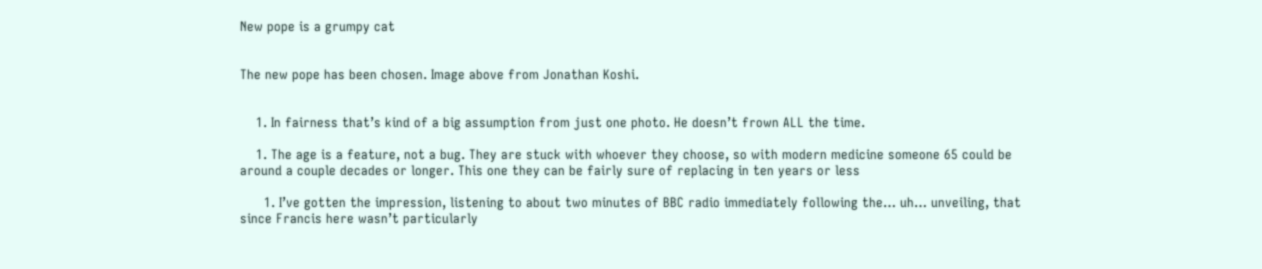New pope is a grumpy cat


The new pope has been chosen. Image above from Jonathan Koshi.


    1. In fairness that’s kind of a big assumption from just one photo. He doesn’t frown ALL the time.

    1. The age is a feature, not a bug. They are stuck with whoever they choose, so with modern medicine someone 65 could be around a couple decades or longer. This one they can be fairly sure of replacing in ten years or less

      1. I’ve gotten the impression, listening to about two minutes of BBC radio immediately following the… uh… unveiling, that since Francis here wasn’t particularly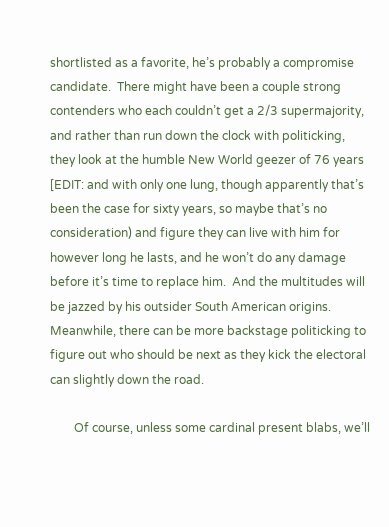shortlisted as a favorite, he’s probably a compromise candidate.  There might have been a couple strong contenders who each couldn’t get a 2/3 supermajority, and rather than run down the clock with politicking, they look at the humble New World geezer of 76 years [EDIT: and with only one lung, though apparently that’s been the case for sixty years, so maybe that’s no consideration) and figure they can live with him for however long he lasts, and he won’t do any damage before it’s time to replace him.  And the multitudes will be jazzed by his outsider South American origins.  Meanwhile, there can be more backstage politicking to figure out who should be next as they kick the electoral can slightly down the road.

        Of course, unless some cardinal present blabs, we’ll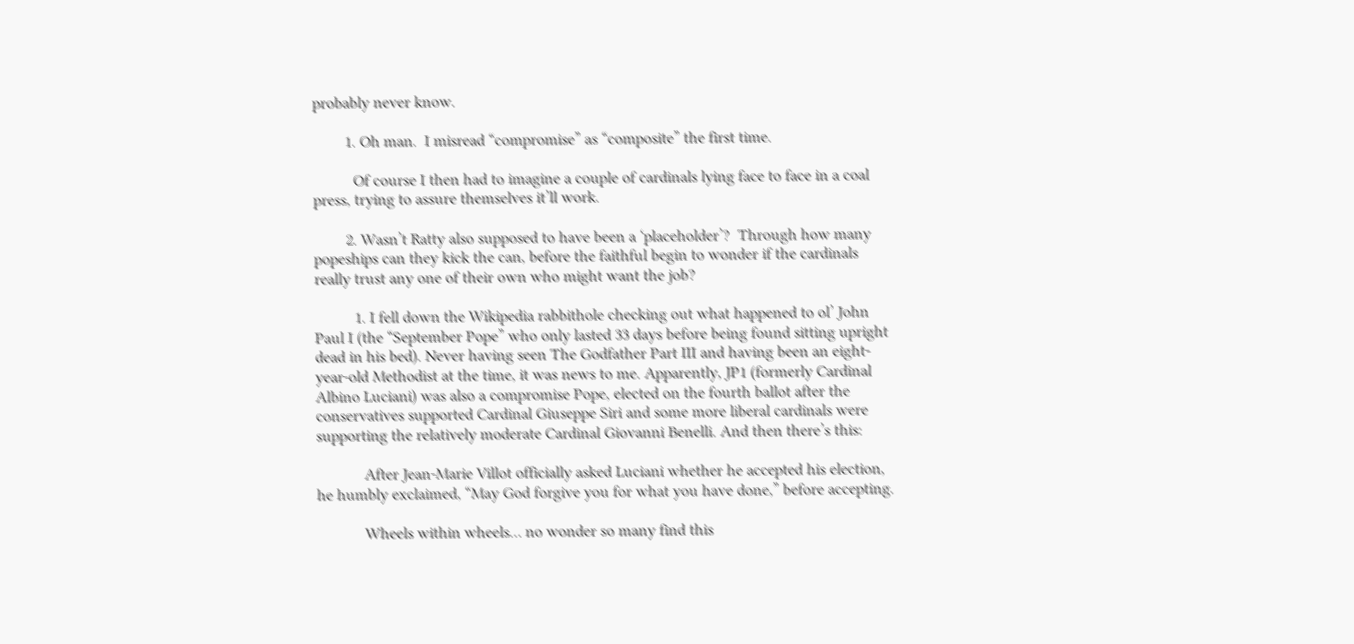probably never know.

        1. Oh man.  I misread “compromise” as “composite” the first time.

          Of course I then had to imagine a couple of cardinals lying face to face in a coal press, trying to assure themselves it’ll work.

        2. Wasn’t Ratty also supposed to have been a ‘placeholder’?  Through how many popeships can they kick the can, before the faithful begin to wonder if the cardinals really trust any one of their own who might want the job?

          1. I fell down the Wikipedia rabbithole checking out what happened to ol’ John Paul I (the “September Pope” who only lasted 33 days before being found sitting upright dead in his bed). Never having seen The Godfather Part III and having been an eight-year-old Methodist at the time, it was news to me. Apparently, JP1 (formerly Cardinal Albino Luciani) was also a compromise Pope, elected on the fourth ballot after the conservatives supported Cardinal Giuseppe Siri and some more liberal cardinals were supporting the relatively moderate Cardinal Giovanni Benelli. And then there’s this:

            After Jean-Marie Villot officially asked Luciani whether he accepted his election, he humbly exclaimed, “May God forgive you for what you have done,” before accepting.

            Wheels within wheels… no wonder so many find this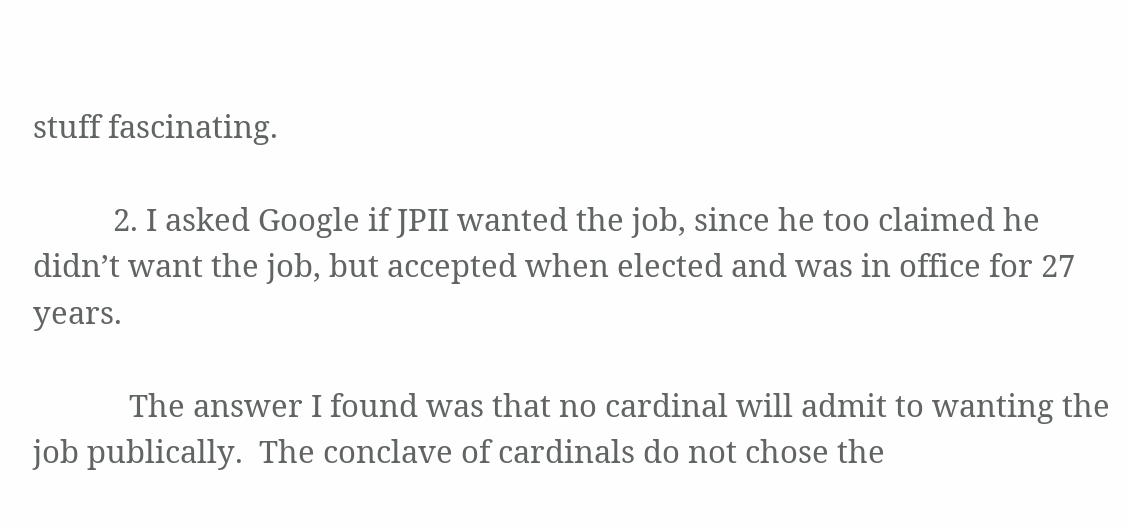stuff fascinating.

          2. I asked Google if JPII wanted the job, since he too claimed he didn’t want the job, but accepted when elected and was in office for 27 years.

            The answer I found was that no cardinal will admit to wanting the job publically.  The conclave of cardinals do not chose the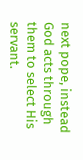next pope, instead God acts through them to select His servant.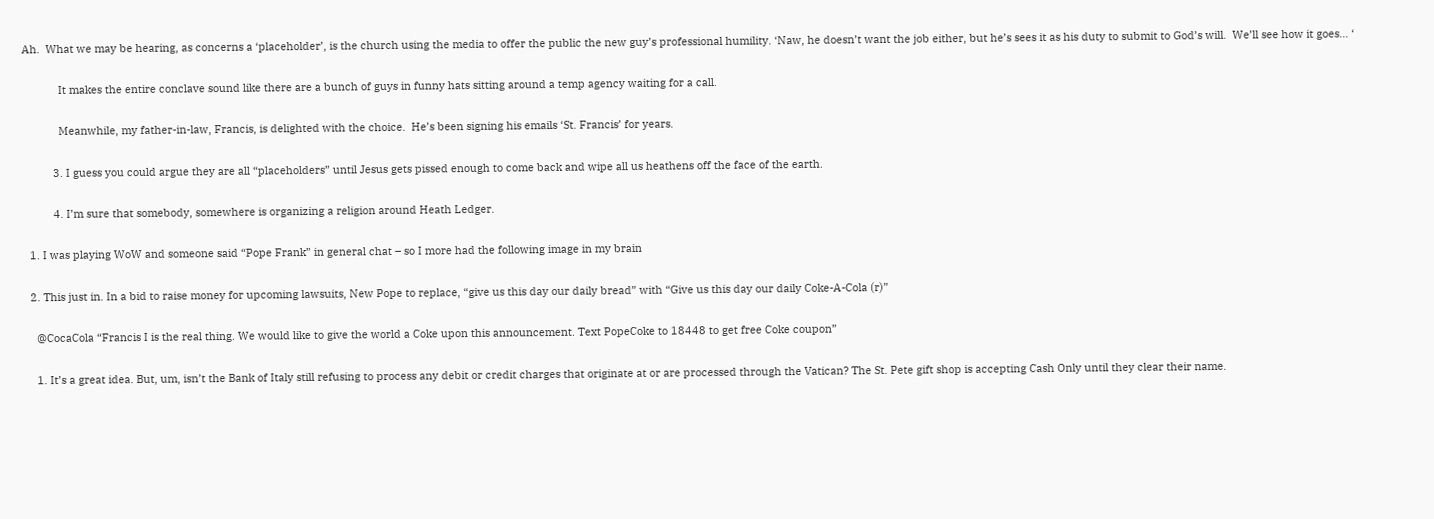Ah.  What we may be hearing, as concerns a ‘placeholder’, is the church using the media to offer the public the new guy’s professional humility. ‘Naw, he doesn’t want the job either, but he’s sees it as his duty to submit to God’s will.  We’ll see how it goes… ‘

            It makes the entire conclave sound like there are a bunch of guys in funny hats sitting around a temp agency waiting for a call.

            Meanwhile, my father-in-law, Francis, is delighted with the choice.  He’s been signing his emails ‘St. Francis’ for years.

          3. I guess you could argue they are all “placeholders” until Jesus gets pissed enough to come back and wipe all us heathens off the face of the earth.

          4. I’m sure that somebody, somewhere is organizing a religion around Heath Ledger.

  1. I was playing WoW and someone said “Pope Frank” in general chat – so I more had the following image in my brain

  2. This just in. In a bid to raise money for upcoming lawsuits, New Pope to replace, “give us this day our daily bread” with “Give us this day our daily Coke-A-Cola (r)”

    @CocaCola “Francis I is the real thing. We would like to give the world a Coke upon this announcement. Text PopeCoke to 18448 to get free Coke coupon”

    1. It’s a great idea. But, um, isn’t the Bank of Italy still refusing to process any debit or credit charges that originate at or are processed through the Vatican? The St. Pete gift shop is accepting Cash Only until they clear their name.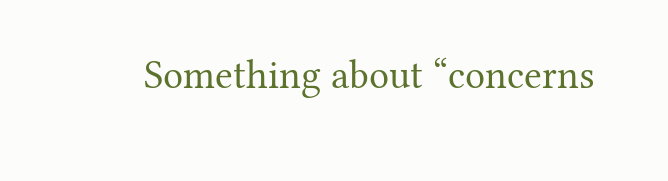Something about “concerns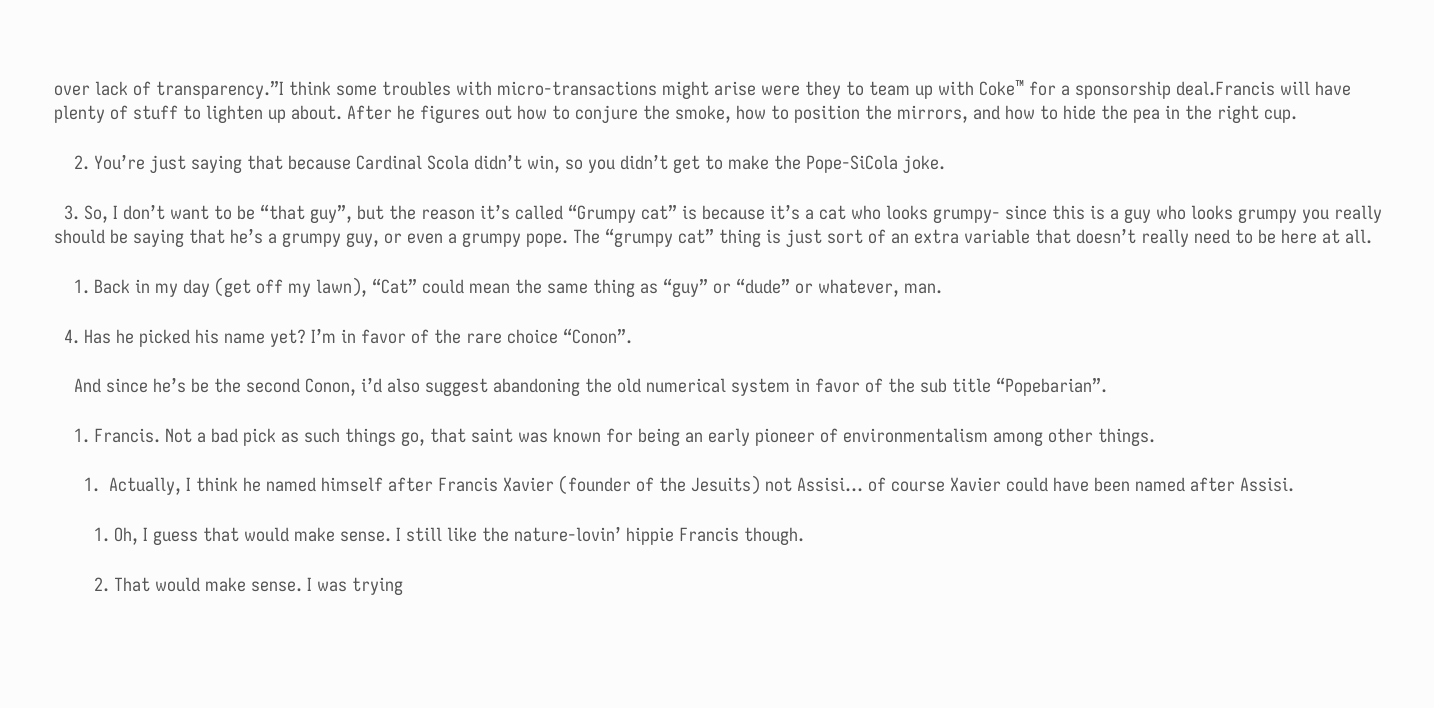over lack of transparency.”I think some troubles with micro-transactions might arise were they to team up with Coke™ for a sponsorship deal.Francis will have plenty of stuff to lighten up about. After he figures out how to conjure the smoke, how to position the mirrors, and how to hide the pea in the right cup.

    2. You’re just saying that because Cardinal Scola didn’t win, so you didn’t get to make the Pope-SiCola joke.

  3. So, I don’t want to be “that guy”, but the reason it’s called “Grumpy cat” is because it’s a cat who looks grumpy- since this is a guy who looks grumpy you really should be saying that he’s a grumpy guy, or even a grumpy pope. The “grumpy cat” thing is just sort of an extra variable that doesn’t really need to be here at all.

    1. Back in my day (get off my lawn), “Cat” could mean the same thing as “guy” or “dude” or whatever, man.

  4. Has he picked his name yet? I’m in favor of the rare choice “Conon”.

    And since he’s be the second Conon, i’d also suggest abandoning the old numerical system in favor of the sub title “Popebarian”.

    1. Francis. Not a bad pick as such things go, that saint was known for being an early pioneer of environmentalism among other things.

      1.  Actually, I think he named himself after Francis Xavier (founder of the Jesuits) not Assisi… of course Xavier could have been named after Assisi.

        1. Oh, I guess that would make sense. I still like the nature-lovin’ hippie Francis though.

        2. That would make sense. I was trying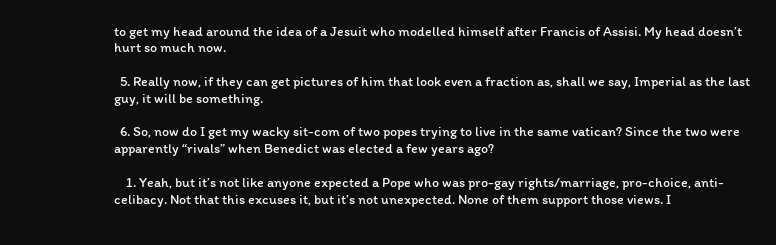to get my head around the idea of a Jesuit who modelled himself after Francis of Assisi. My head doesn’t hurt so much now.

  5. Really now, if they can get pictures of him that look even a fraction as, shall we say, Imperial as the last guy, it will be something.

  6. So, now do I get my wacky sit-com of two popes trying to live in the same vatican? Since the two were apparently “rivals” when Benedict was elected a few years ago?

    1. Yeah, but it’s not like anyone expected a Pope who was pro-gay rights/marriage, pro-choice, anti-celibacy. Not that this excuses it, but it’s not unexpected. None of them support those views. I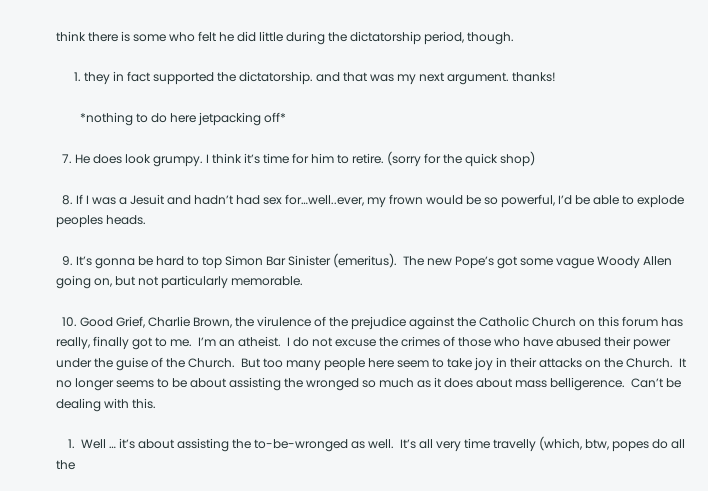think there is some who felt he did little during the dictatorship period, though.

      1. they in fact supported the dictatorship. and that was my next argument. thanks!

        *nothing to do here jetpacking off*

  7. He does look grumpy. I think it’s time for him to retire. (sorry for the quick shop)

  8. If I was a Jesuit and hadn’t had sex for…well..ever, my frown would be so powerful, I’d be able to explode peoples heads.

  9. It’s gonna be hard to top Simon Bar Sinister (emeritus).  The new Pope’s got some vague Woody Allen going on, but not particularly memorable.

  10. Good Grief, Charlie Brown, the virulence of the prejudice against the Catholic Church on this forum has really, finally got to me.  I’m an atheist.  I do not excuse the crimes of those who have abused their power under the guise of the Church.  But too many people here seem to take joy in their attacks on the Church.  It no longer seems to be about assisting the wronged so much as it does about mass belligerence.  Can’t be dealing with this.

    1.  Well … it’s about assisting the to-be-wronged as well.  It’s all very time travelly (which, btw, popes do all the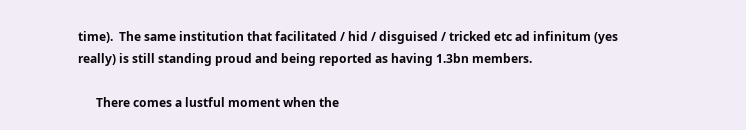time).  The same institution that facilitated / hid / disguised / tricked etc ad infinitum (yes really) is still standing proud and being reported as having 1.3bn members.

      There comes a lustful moment when the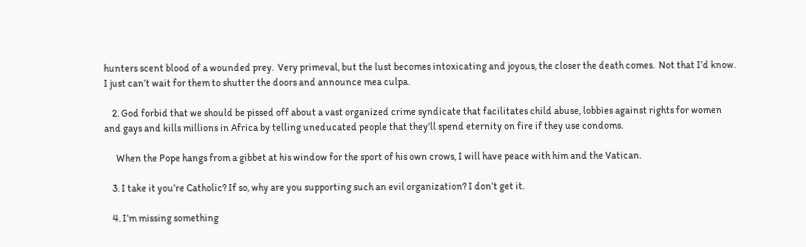hunters scent blood of a wounded prey.  Very primeval, but the lust becomes intoxicating and joyous, the closer the death comes.  Not that I’d know.  I just can’t wait for them to shutter the doors and announce mea culpa.

    2. God forbid that we should be pissed off about a vast organized crime syndicate that facilitates child abuse, lobbies against rights for women and gays and kills millions in Africa by telling uneducated people that they’ll spend eternity on fire if they use condoms.

      When the Pope hangs from a gibbet at his window for the sport of his own crows, I will have peace with him and the Vatican.

    3. I take it you’re Catholic? If so, why are you supporting such an evil organization? I don’t get it.

    4. I’m missing something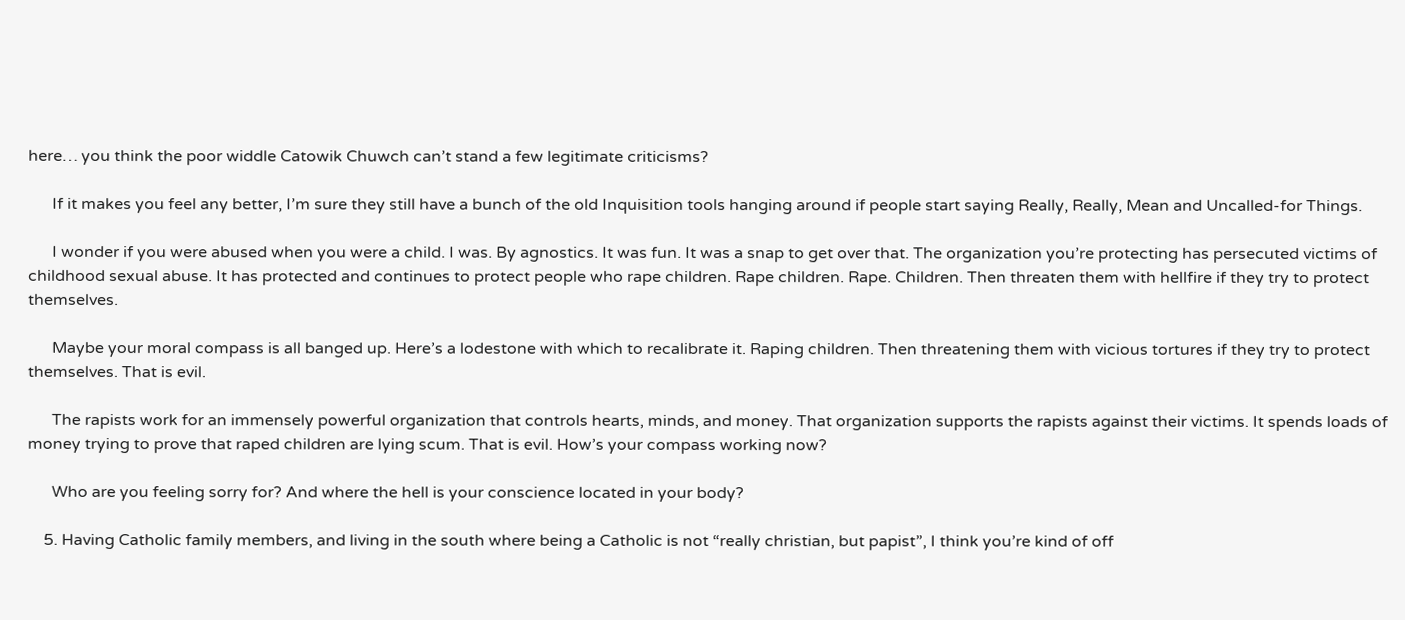here… you think the poor widdle Catowik Chuwch can’t stand a few legitimate criticisms?

      If it makes you feel any better, I’m sure they still have a bunch of the old Inquisition tools hanging around if people start saying Really, Really, Mean and Uncalled-for Things.

      I wonder if you were abused when you were a child. I was. By agnostics. It was fun. It was a snap to get over that. The organization you’re protecting has persecuted victims of childhood sexual abuse. It has protected and continues to protect people who rape children. Rape children. Rape. Children. Then threaten them with hellfire if they try to protect themselves.

      Maybe your moral compass is all banged up. Here’s a lodestone with which to recalibrate it. Raping children. Then threatening them with vicious tortures if they try to protect themselves. That is evil.

      The rapists work for an immensely powerful organization that controls hearts, minds, and money. That organization supports the rapists against their victims. It spends loads of money trying to prove that raped children are lying scum. That is evil. How’s your compass working now?

      Who are you feeling sorry for? And where the hell is your conscience located in your body?

    5. Having Catholic family members, and living in the south where being a Catholic is not “really christian, but papist”, I think you’re kind of off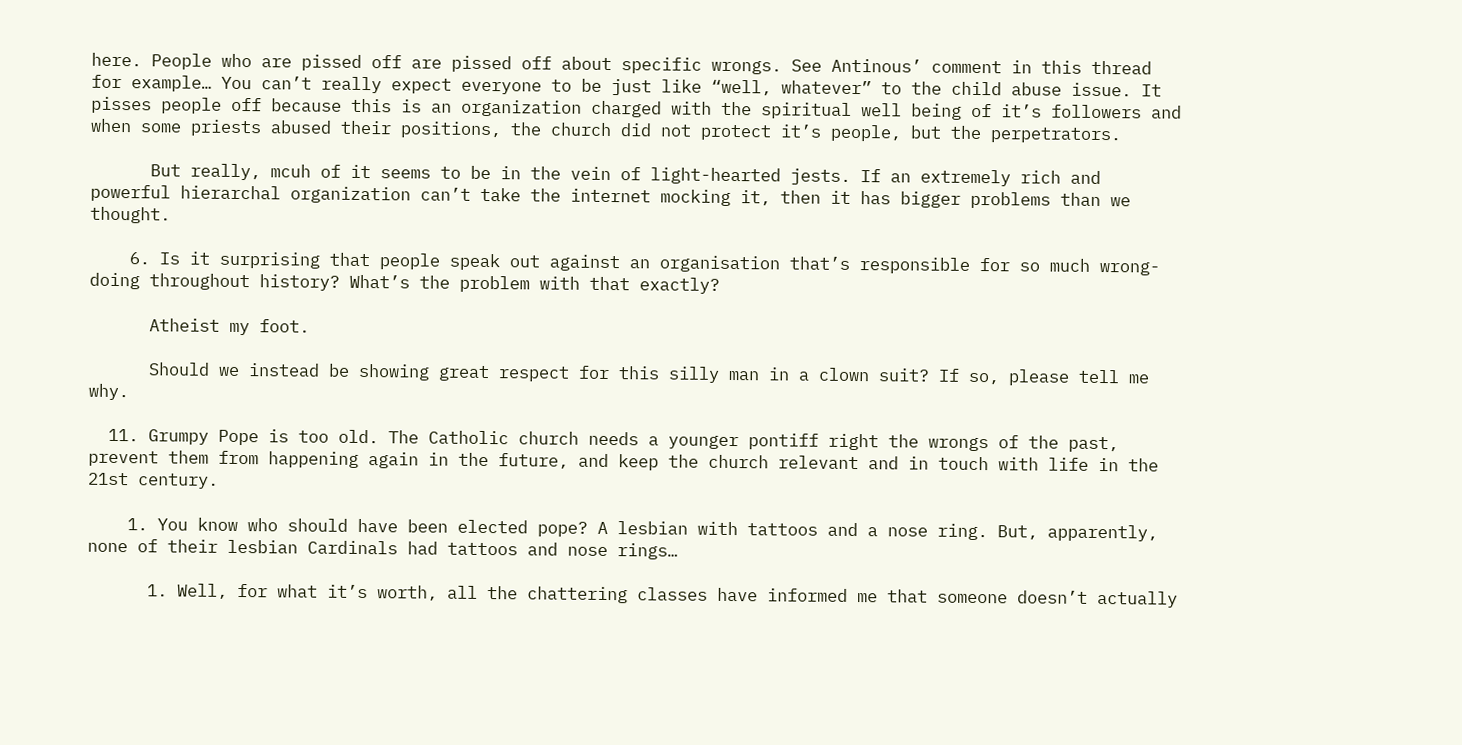here. People who are pissed off are pissed off about specific wrongs. See Antinous’ comment in this thread for example… You can’t really expect everyone to be just like “well, whatever” to the child abuse issue. It pisses people off because this is an organization charged with the spiritual well being of it’s followers and when some priests abused their positions, the church did not protect it’s people, but the perpetrators.

      But really, mcuh of it seems to be in the vein of light-hearted jests. If an extremely rich and powerful hierarchal organization can’t take the internet mocking it, then it has bigger problems than we thought.

    6. Is it surprising that people speak out against an organisation that’s responsible for so much wrong-doing throughout history? What’s the problem with that exactly?

      Atheist my foot.

      Should we instead be showing great respect for this silly man in a clown suit? If so, please tell me why.

  11. Grumpy Pope is too old. The Catholic church needs a younger pontiff right the wrongs of the past, prevent them from happening again in the future, and keep the church relevant and in touch with life in the 21st century.

    1. You know who should have been elected pope? A lesbian with tattoos and a nose ring. But, apparently, none of their lesbian Cardinals had tattoos and nose rings…

      1. Well, for what it’s worth, all the chattering classes have informed me that someone doesn’t actually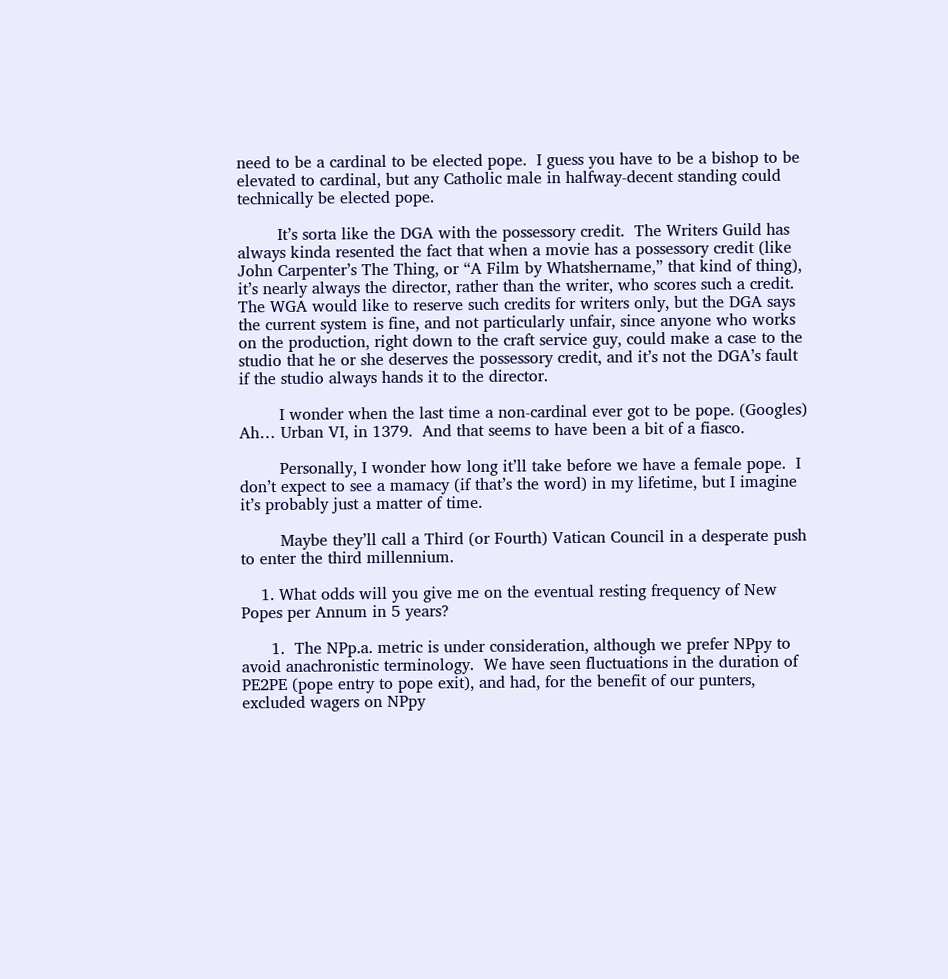need to be a cardinal to be elected pope.  I guess you have to be a bishop to be elevated to cardinal, but any Catholic male in halfway-decent standing could technically be elected pope.

        It’s sorta like the DGA with the possessory credit.  The Writers Guild has always kinda resented the fact that when a movie has a possessory credit (like John Carpenter’s The Thing, or “A Film by Whatshername,” that kind of thing), it’s nearly always the director, rather than the writer, who scores such a credit.  The WGA would like to reserve such credits for writers only, but the DGA says the current system is fine, and not particularly unfair, since anyone who works on the production, right down to the craft service guy, could make a case to the studio that he or she deserves the possessory credit, and it’s not the DGA’s fault if the studio always hands it to the director.

        I wonder when the last time a non-cardinal ever got to be pope. (Googles)  Ah… Urban VI, in 1379.  And that seems to have been a bit of a fiasco.

        Personally, I wonder how long it’ll take before we have a female pope.  I don’t expect to see a mamacy (if that’s the word) in my lifetime, but I imagine it’s probably just a matter of time.

        Maybe they’ll call a Third (or Fourth) Vatican Council in a desperate push to enter the third millennium.

    1. What odds will you give me on the eventual resting frequency of New Popes per Annum in 5 years?

      1.  The NPp.a. metric is under consideration, although we prefer NPpy to avoid anachronistic terminology.  We have seen fluctuations in the duration of PE2PE (pope entry to pope exit), and had, for the benefit of our punters, excluded wagers on NPpy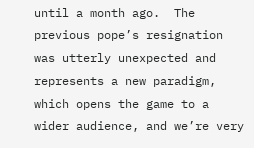until a month ago.  The previous pope’s resignation was utterly unexpected and represents a new paradigm, which opens the game to a wider audience, and we’re very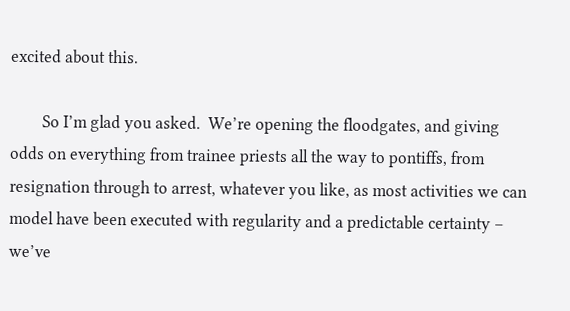excited about this.

        So I’m glad you asked.  We’re opening the floodgates, and giving odds on everything from trainee priests all the way to pontiffs, from resignation through to arrest, whatever you like, as most activities we can model have been executed with regularity and a predictable certainty – we’ve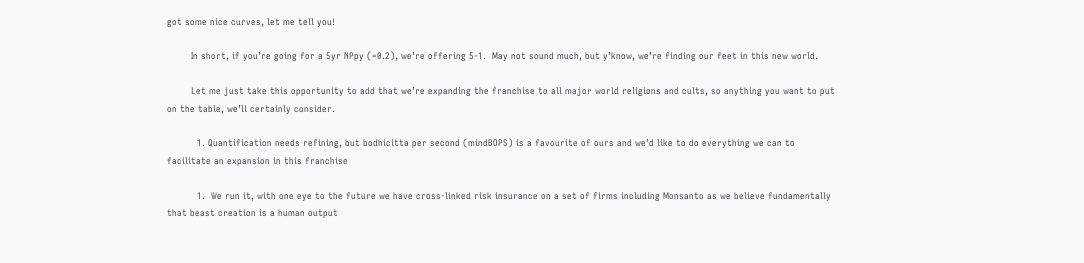got some nice curves, let me tell you!

        In short, if you’re going for a 5yr NPpy (=0.2), we’re offering 5-1.  May not sound much, but y’know, we’re finding our feet in this new world.

        Let me just take this opportunity to add that we’re expanding the franchise to all major world religions and cults, so anything you want to put on the table, we’ll certainly consider.

          1. Quantification needs refining, but bodhicitta per second (mindBOPS) is a favourite of ours and we’d like to do everything we can to facilitate an expansion in this franchise

          1.  We run it, with one eye to the future we have cross-linked risk insurance on a set of firms including Monsanto as we believe fundamentally that beast creation is a human output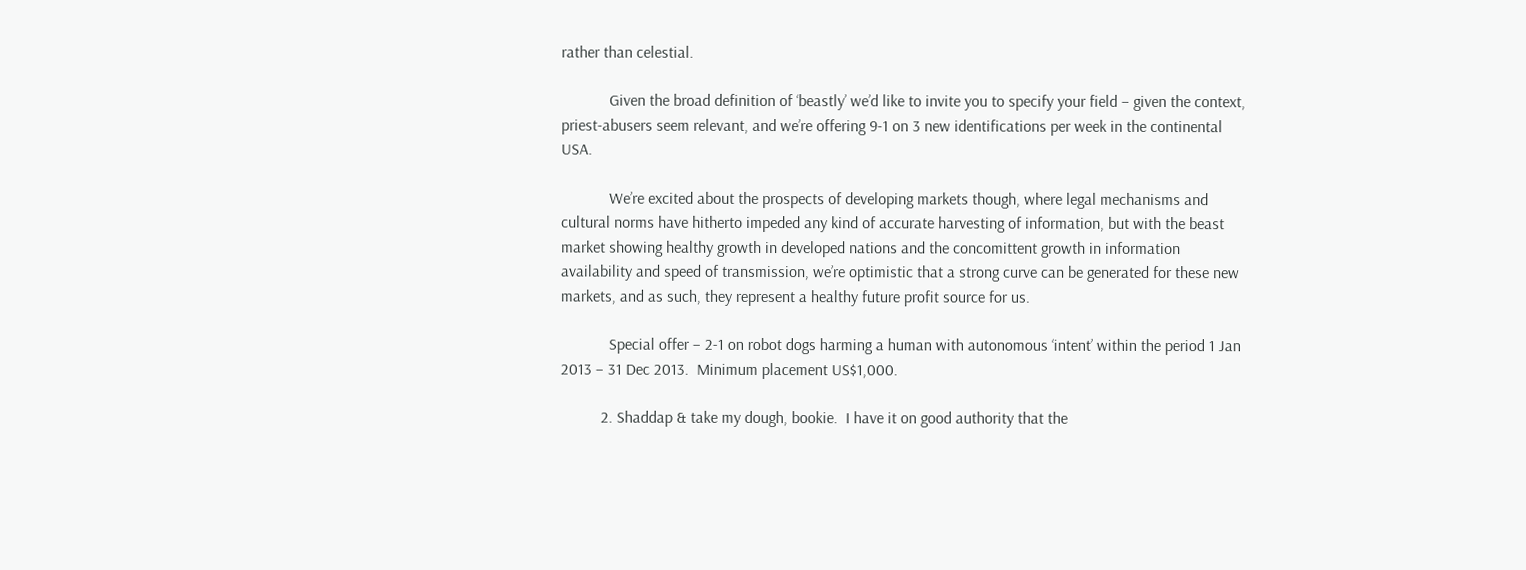rather than celestial.

            Given the broad definition of ‘beastly’ we’d like to invite you to specify your field – given the context, priest-abusers seem relevant, and we’re offering 9-1 on 3 new identifications per week in the continental USA.

            We’re excited about the prospects of developing markets though, where legal mechanisms and cultural norms have hitherto impeded any kind of accurate harvesting of information, but with the beast market showing healthy growth in developed nations and the concomittent growth in information availability and speed of transmission, we’re optimistic that a strong curve can be generated for these new markets, and as such, they represent a healthy future profit source for us.

            Special offer – 2-1 on robot dogs harming a human with autonomous ‘intent’ within the period 1 Jan 2013 – 31 Dec 2013.  Minimum placement US$1,000.

          2. Shaddap & take my dough, bookie.  I have it on good authority that the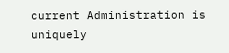current Administration is uniquely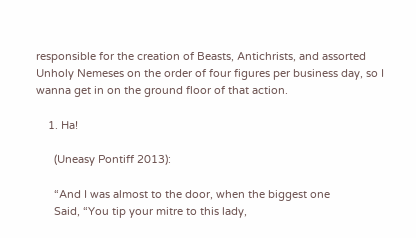responsible for the creation of Beasts, Antichrists, and assorted Unholy Nemeses on the order of four figures per business day, so I wanna get in on the ground floor of that action.

    1. Ha!

      (Uneasy Pontiff 2013):

      “And I was almost to the door, when the biggest one
      Said, “You tip your mitre to this lady,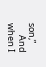son,”
      And when I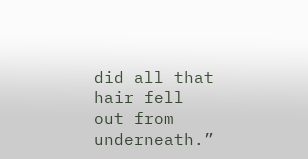did all that hair fell out from underneath.”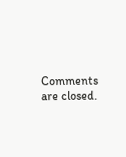Comments are closed.